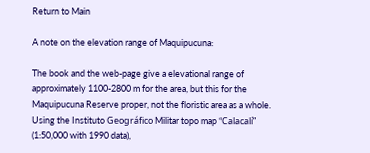Return to Main

A note on the elevation range of Maquipucuna:

The book and the web-page give a elevational range of approximately 1100-2800 m for the area, but this for the Maquipucuna Reserve proper, not the floristic area as a whole. Using the Instituto Geográfico Militar topo map “Calacalí” (1:50,000 with 1990 data),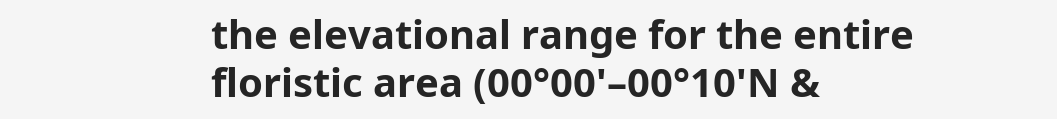the elevational range for the entire floristic area (00°00'–00°10'N &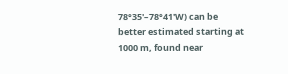78°35'–78°41'W) can be better estimated starting at 1000 m, found near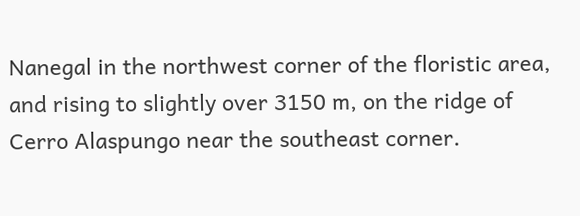Nanegal in the northwest corner of the floristic area, and rising to slightly over 3150 m, on the ridge of Cerro Alaspungo near the southeast corner.